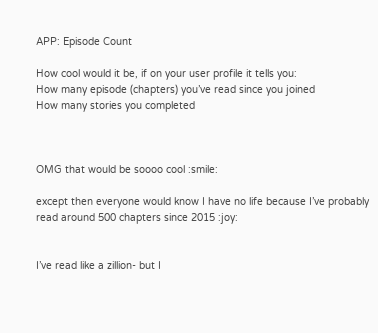APP: Episode Count

How cool would it be, if on your user profile it tells you:
How many episode (chapters) you’ve read since you joined
How many stories you completed



OMG that would be soooo cool :smile:

except then everyone would know I have no life because I’ve probably read around 500 chapters since 2015 :joy:


I’ve read like a zillion- but I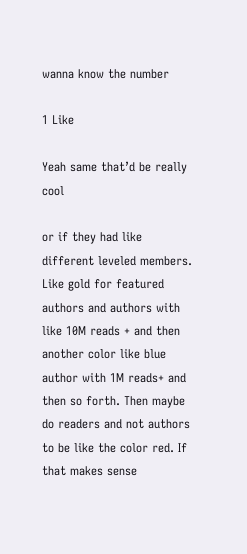wanna know the number

1 Like

Yeah same that’d be really cool

or if they had like different leveled members. Like gold for featured authors and authors with like 10M reads + and then another color like blue author with 1M reads+ and then so forth. Then maybe do readers and not authors to be like the color red. If that makes sense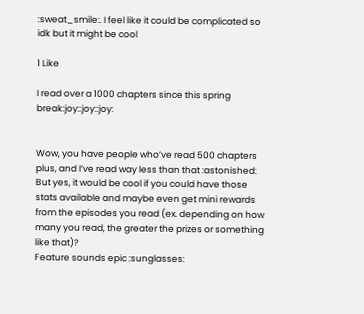:sweat_smile:. I feel like it could be complicated so idk but it might be cool

1 Like

I read over a 1000 chapters since this spring break:joy::joy::joy:


Wow, you have people who’ve read 500 chapters plus, and I’ve read way less than that :astonished:
But yes, it would be cool if you could have those stats available and maybe even get mini rewards from the episodes you read (ex. depending on how many you read, the greater the prizes or something like that)?
Feature sounds epic :sunglasses: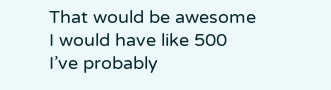That would be awesome
I would have like 500
I’ve probably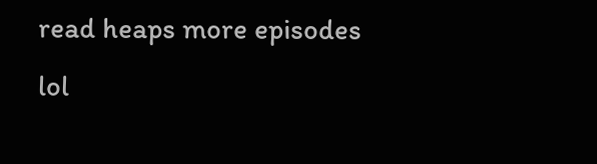read heaps more episodes lol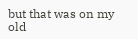but that was on my old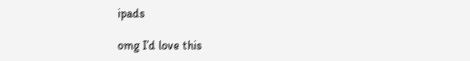ipads

omg I’d love this